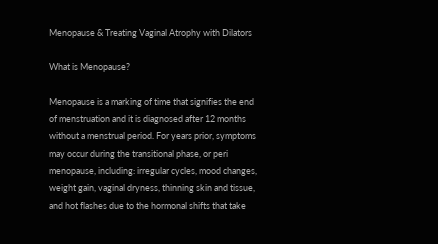Menopause & Treating Vaginal Atrophy with Dilators

What is Menopause?

Menopause is a marking of time that signifies the end of menstruation and it is diagnosed after 12 months without a menstrual period. For years prior, symptoms may occur during the transitional phase, or peri menopause, including: irregular cycles, mood changes, weight gain, vaginal dryness, thinning skin and tissue, and hot flashes due to the hormonal shifts that take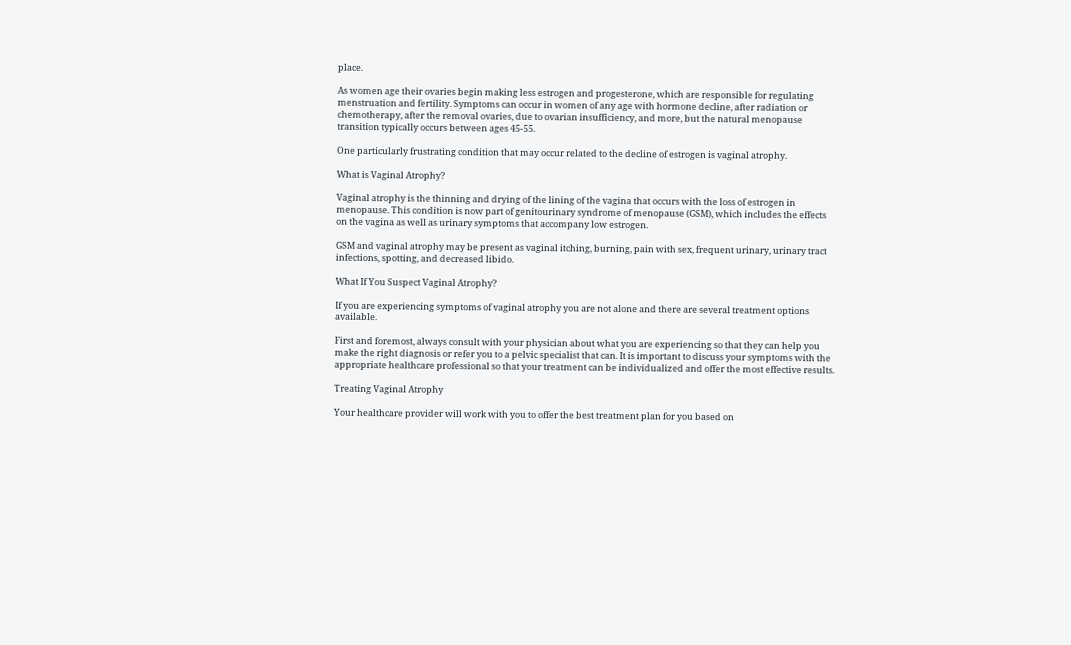place.

As women age their ovaries begin making less estrogen and progesterone, which are responsible for regulating menstruation and fertility. Symptoms can occur in women of any age with hormone decline, after radiation or chemotherapy, after the removal ovaries, due to ovarian insufficiency, and more, but the natural menopause transition typically occurs between ages 45-55.

One particularly frustrating condition that may occur related to the decline of estrogen is vaginal atrophy.

What is Vaginal Atrophy?

Vaginal atrophy is the thinning and drying of the lining of the vagina that occurs with the loss of estrogen in menopause. This condition is now part of genitourinary syndrome of menopause (GSM), which includes the effects on the vagina as well as urinary symptoms that accompany low estrogen.

GSM and vaginal atrophy may be present as vaginal itching, burning, pain with sex, frequent urinary, urinary tract infections, spotting, and decreased libido.

What If You Suspect Vaginal Atrophy?

If you are experiencing symptoms of vaginal atrophy you are not alone and there are several treatment options available.

First and foremost, always consult with your physician about what you are experiencing so that they can help you make the right diagnosis or refer you to a pelvic specialist that can. It is important to discuss your symptoms with the appropriate healthcare professional so that your treatment can be individualized and offer the most effective results.

Treating Vaginal Atrophy

Your healthcare provider will work with you to offer the best treatment plan for you based on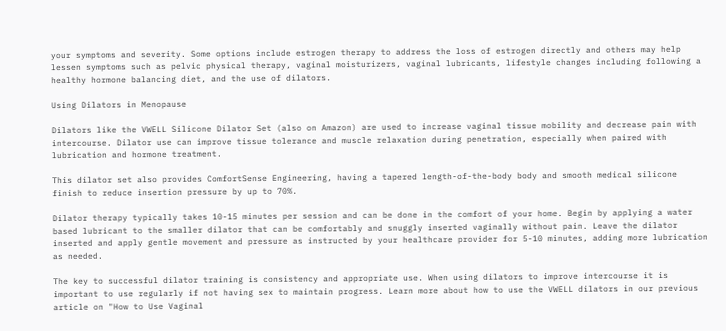your symptoms and severity. Some options include estrogen therapy to address the loss of estrogen directly and others may help lessen symptoms such as pelvic physical therapy, vaginal moisturizers, vaginal lubricants, lifestyle changes including following a healthy hormone balancing diet, and the use of dilators.

Using Dilators in Menopause

Dilators like the VWELL Silicone Dilator Set (also on Amazon) are used to increase vaginal tissue mobility and decrease pain with intercourse. Dilator use can improve tissue tolerance and muscle relaxation during penetration, especially when paired with lubrication and hormone treatment.

This dilator set also provides ComfortSense Engineering, having a tapered length-of-the-body body and smooth medical silicone finish to reduce insertion pressure by up to 70%.

Dilator therapy typically takes 10-15 minutes per session and can be done in the comfort of your home. Begin by applying a water based lubricant to the smaller dilator that can be comfortably and snuggly inserted vaginally without pain. Leave the dilator inserted and apply gentle movement and pressure as instructed by your healthcare provider for 5-10 minutes, adding more lubrication as needed.

The key to successful dilator training is consistency and appropriate use. When using dilators to improve intercourse it is important to use regularly if not having sex to maintain progress. Learn more about how to use the VWELL dilators in our previous article on "How to Use Vaginal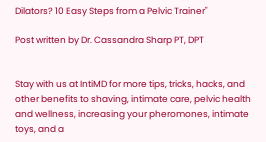Dilators? 10 Easy Steps from a Pelvic Trainer"

Post written by Dr. Cassandra Sharp PT, DPT


Stay with us at IntiMD for more tips, tricks, hacks, and other benefits to shaving, intimate care, pelvic health and wellness, increasing your pheromones, intimate toys, and a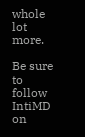whole lot more.

Be sure to follow IntiMD on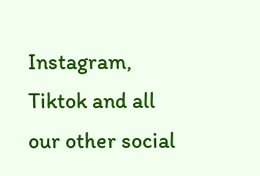Instagram, Tiktok and all our other social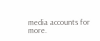media accounts for more.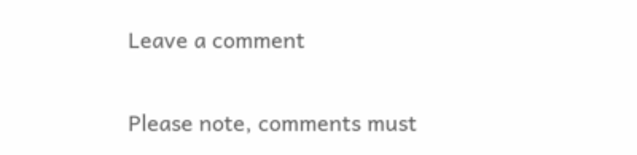Leave a comment

Please note, comments must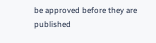be approved before they are published